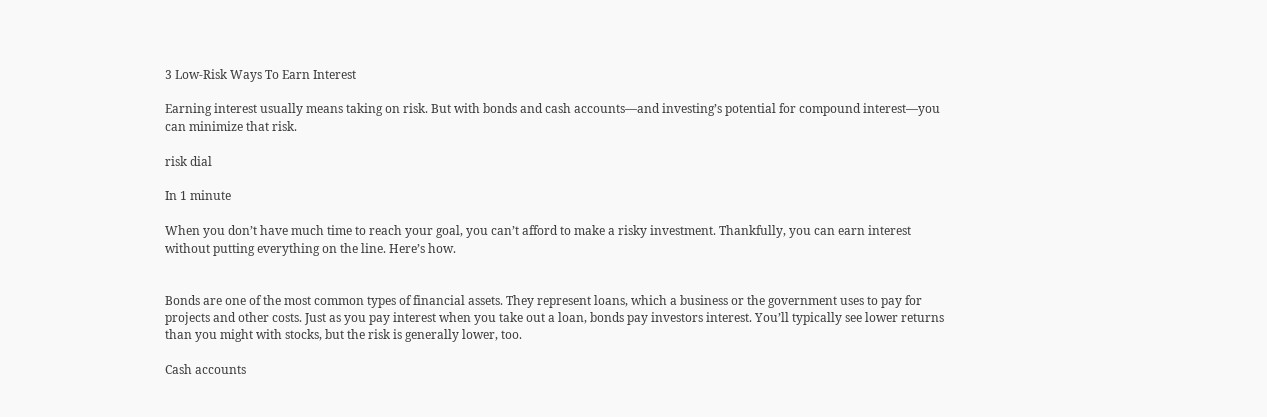3 Low-Risk Ways To Earn Interest

Earning interest usually means taking on risk. But with bonds and cash accounts—and investing’s potential for compound interest—you can minimize that risk.

risk dial

In 1 minute

When you don’t have much time to reach your goal, you can’t afford to make a risky investment. Thankfully, you can earn interest without putting everything on the line. Here’s how.


Bonds are one of the most common types of financial assets. They represent loans, which a business or the government uses to pay for projects and other costs. Just as you pay interest when you take out a loan, bonds pay investors interest. You’ll typically see lower returns than you might with stocks, but the risk is generally lower, too.

Cash accounts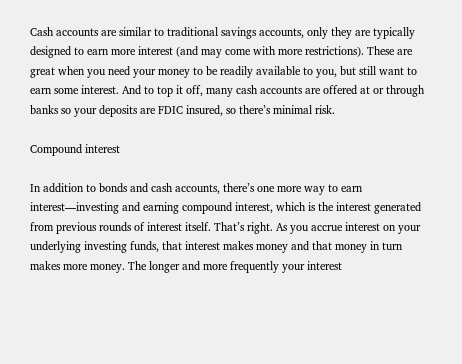Cash accounts are similar to traditional savings accounts, only they are typically designed to earn more interest (and may come with more restrictions). These are great when you need your money to be readily available to you, but still want to earn some interest. And to top it off, many cash accounts are offered at or through banks so your deposits are FDIC insured, so there’s minimal risk.

Compound interest

In addition to bonds and cash accounts, there’s one more way to earn interest—investing and earning compound interest, which is the interest generated from previous rounds of interest itself. That’s right. As you accrue interest on your underlying investing funds, that interest makes money and that money in turn makes more money. The longer and more frequently your interest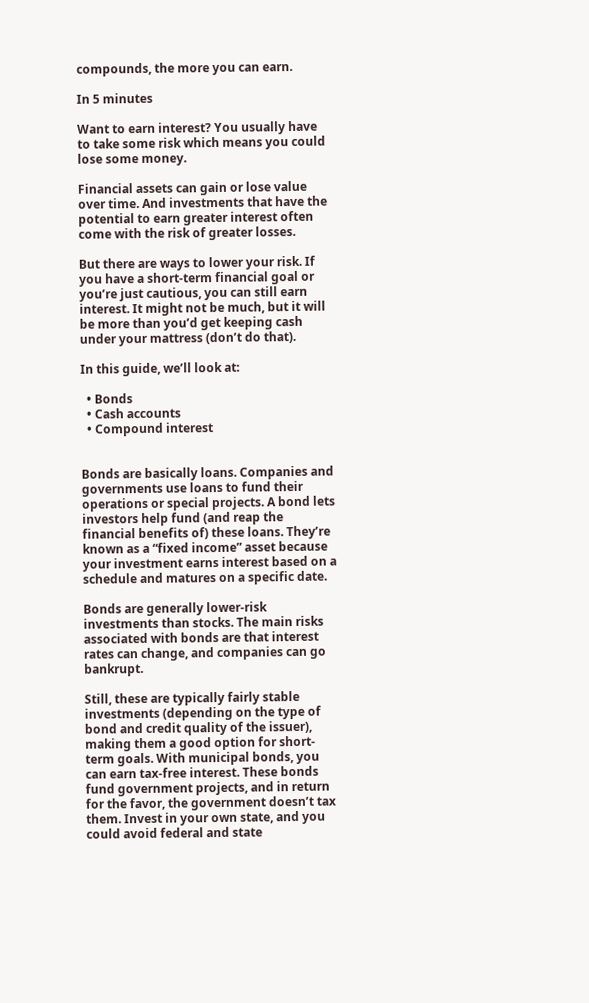compounds, the more you can earn.

In 5 minutes

Want to earn interest? You usually have to take some risk which means you could lose some money.

Financial assets can gain or lose value over time. And investments that have the potential to earn greater interest often come with the risk of greater losses.

But there are ways to lower your risk. If you have a short-term financial goal or you’re just cautious, you can still earn interest. It might not be much, but it will be more than you’d get keeping cash under your mattress (don’t do that).

In this guide, we’ll look at:

  • Bonds
  • Cash accounts
  • Compound interest


Bonds are basically loans. Companies and governments use loans to fund their operations or special projects. A bond lets investors help fund (and reap the financial benefits of) these loans. They’re known as a “fixed income” asset because your investment earns interest based on a schedule and matures on a specific date.

Bonds are generally lower-risk investments than stocks. The main risks associated with bonds are that interest rates can change, and companies can go bankrupt.

Still, these are typically fairly stable investments (depending on the type of bond and credit quality of the issuer), making them a good option for short-term goals. With municipal bonds, you can earn tax-free interest. These bonds fund government projects, and in return for the favor, the government doesn’t tax them. Invest in your own state, and you could avoid federal and state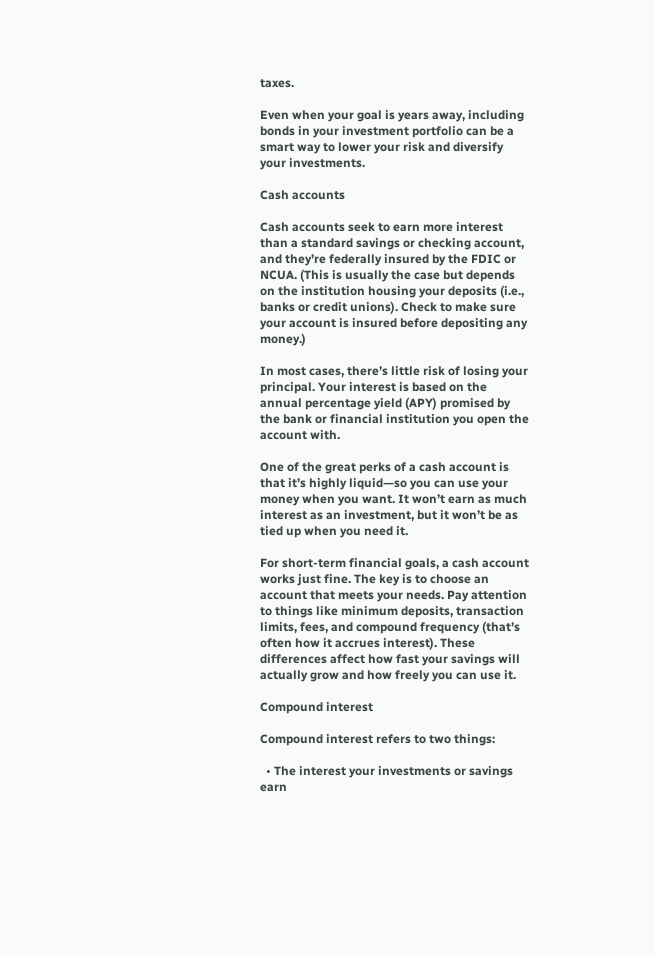taxes.

Even when your goal is years away, including bonds in your investment portfolio can be a smart way to lower your risk and diversify your investments.

Cash accounts

Cash accounts seek to earn more interest than a standard savings or checking account, and they’re federally insured by the FDIC or NCUA. (This is usually the case but depends on the institution housing your deposits (i.e., banks or credit unions). Check to make sure your account is insured before depositing any money.)

In most cases, there’s little risk of losing your principal. Your interest is based on the annual percentage yield (APY) promised by the bank or financial institution you open the account with.

One of the great perks of a cash account is that it’s highly liquid—so you can use your money when you want. It won’t earn as much interest as an investment, but it won’t be as tied up when you need it.

For short-term financial goals, a cash account works just fine. The key is to choose an account that meets your needs. Pay attention to things like minimum deposits, transaction limits, fees, and compound frequency (that’s often how it accrues interest). These differences affect how fast your savings will actually grow and how freely you can use it.

Compound interest

Compound interest refers to two things:

  • The interest your investments or savings earn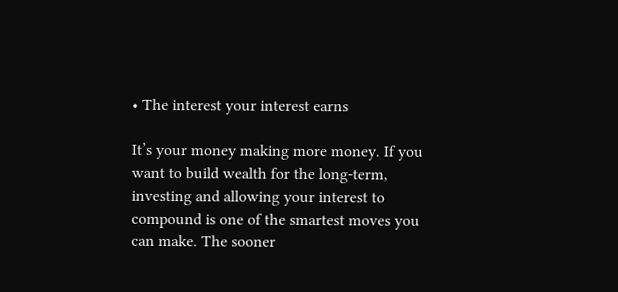• The interest your interest earns

It’s your money making more money. If you want to build wealth for the long-term, investing and allowing your interest to compound is one of the smartest moves you can make. The sooner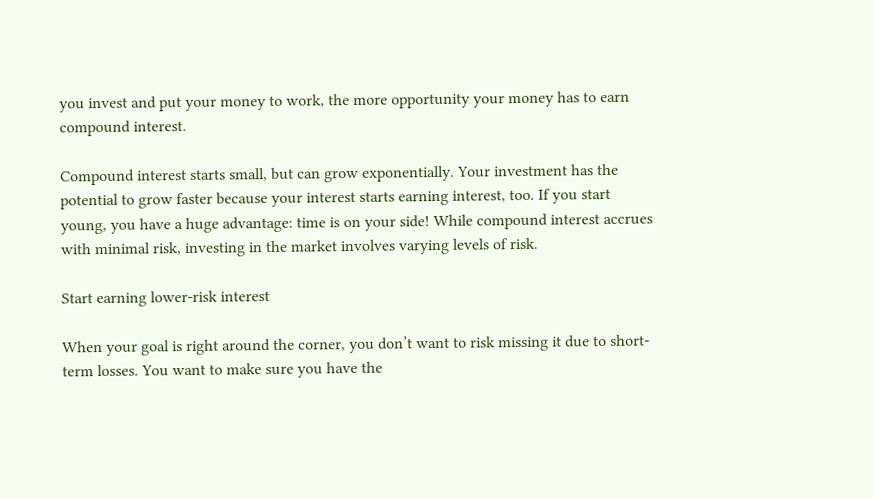you invest and put your money to work, the more opportunity your money has to earn compound interest.

Compound interest starts small, but can grow exponentially. Your investment has the potential to grow faster because your interest starts earning interest, too. If you start young, you have a huge advantage: time is on your side! While compound interest accrues with minimal risk, investing in the market involves varying levels of risk.

Start earning lower-risk interest

When your goal is right around the corner, you don’t want to risk missing it due to short-term losses. You want to make sure you have the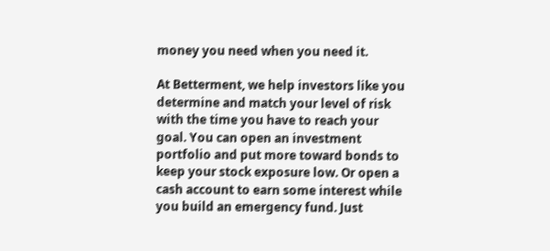money you need when you need it.

At Betterment, we help investors like you determine and match your level of risk with the time you have to reach your goal. You can open an investment portfolio and put more toward bonds to keep your stock exposure low. Or open a cash account to earn some interest while you build an emergency fund. Just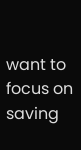want to focus on saving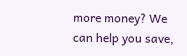more money? We can help you save,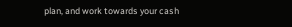plan, and work towards your cash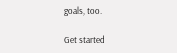goals, too.

Get started